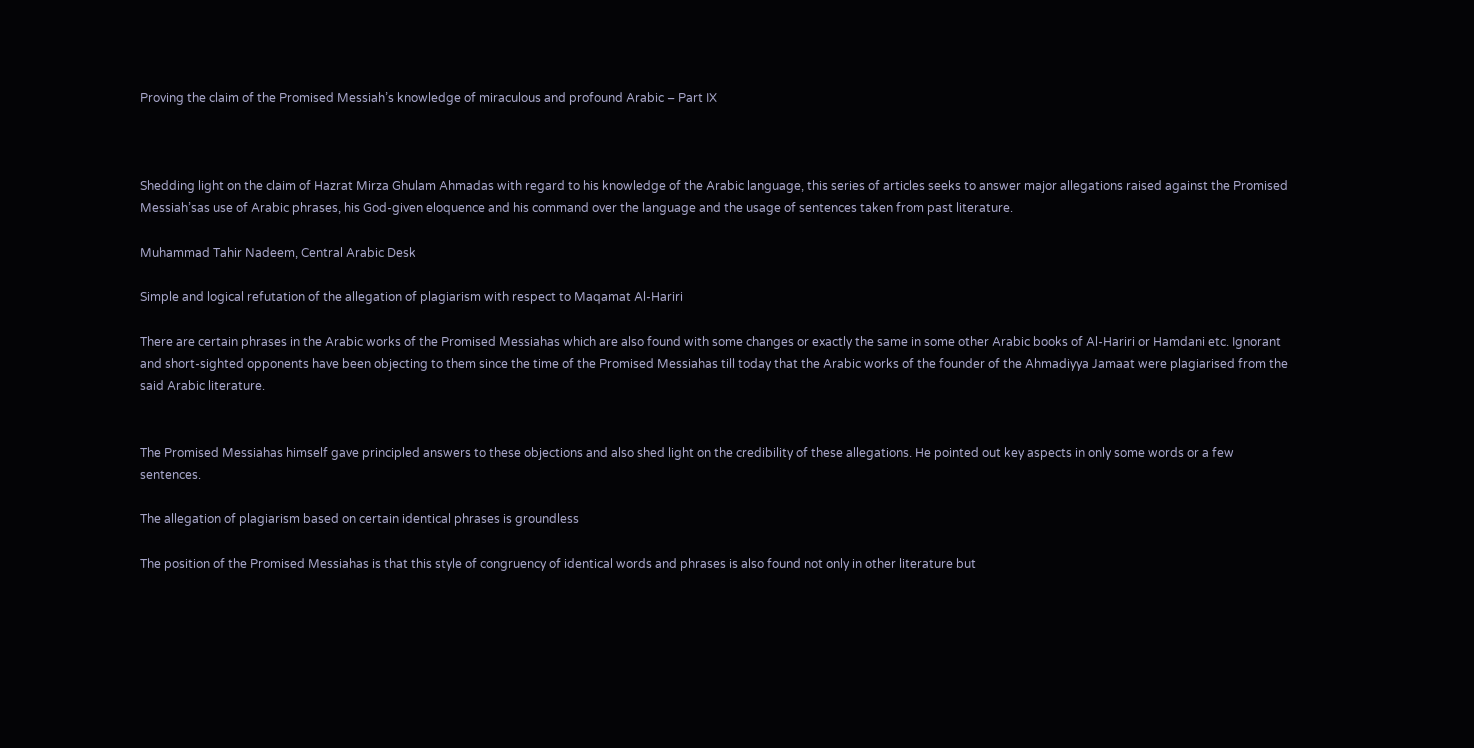Proving the claim of the Promised Messiah’s knowledge of miraculous and profound Arabic – Part IX



Shedding light on the claim of Hazrat Mirza Ghulam Ahmadas with regard to his knowledge of the Arabic language, this series of articles seeks to answer major allegations raised against the Promised Messiah’sas use of Arabic phrases, his God-given eloquence and his command over the language and the usage of sentences taken from past literature.

Muhammad Tahir Nadeem, Central Arabic Desk

Simple and logical refutation of the allegation of plagiarism with respect to Maqamat Al-Hariri

There are certain phrases in the Arabic works of the Promised Messiahas which are also found with some changes or exactly the same in some other Arabic books of Al-Hariri or Hamdani etc. Ignorant and short-sighted opponents have been objecting to them since the time of the Promised Messiahas till today that the Arabic works of the founder of the Ahmadiyya Jamaat were plagiarised from the said Arabic literature.


The Promised Messiahas himself gave principled answers to these objections and also shed light on the credibility of these allegations. He pointed out key aspects in only some words or a few sentences.

The allegation of plagiarism based on certain identical phrases is groundless

The position of the Promised Messiahas is that this style of congruency of identical words and phrases is also found not only in other literature but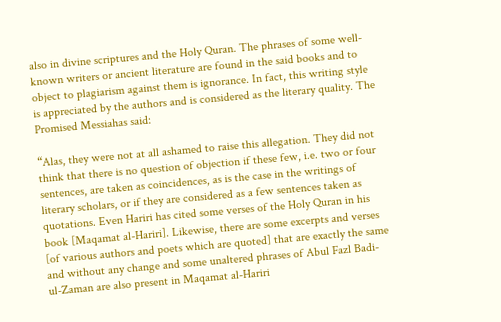also in divine scriptures and the Holy Quran. The phrases of some well-known writers or ancient literature are found in the said books and to object to plagiarism against them is ignorance. In fact, this writing style is appreciated by the authors and is considered as the literary quality. The Promised Messiahas said:

“Alas, they were not at all ashamed to raise this allegation. They did not think that there is no question of objection if these few, i.e. two or four sentences, are taken as coincidences, as is the case in the writings of literary scholars, or if they are considered as a few sentences taken as quotations. Even Hariri has cited some verses of the Holy Quran in his book [Maqamat al-Hariri]. Likewise, there are some excerpts and verses [of various authors and poets which are quoted] that are exactly the same and without any change and some unaltered phrases of Abul Fazl Badi-ul-Zaman are also present in Maqamat al-Hariri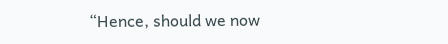“Hence, should we now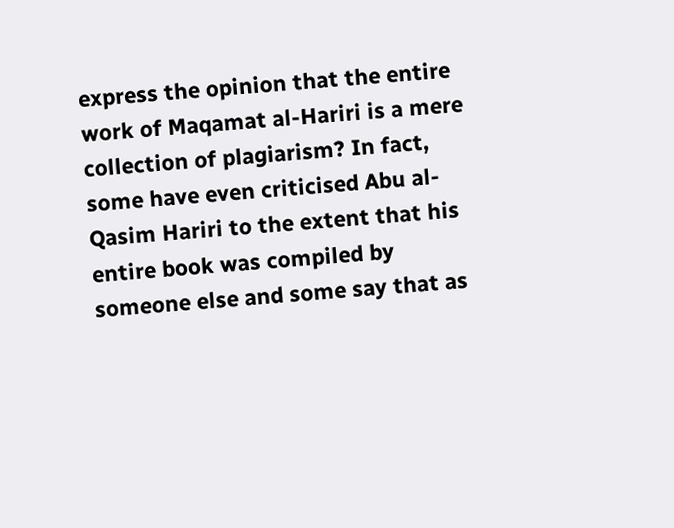express the opinion that the entire work of Maqamat al-Hariri is a mere collection of plagiarism? In fact, some have even criticised Abu al-Qasim Hariri to the extent that his entire book was compiled by someone else and some say that as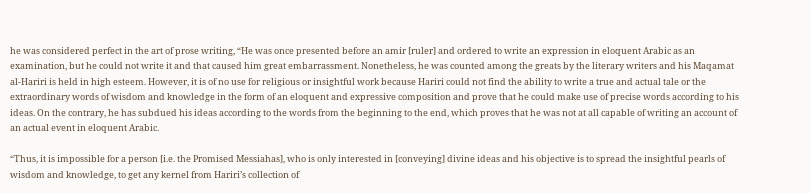he was considered perfect in the art of prose writing, “He was once presented before an amir [ruler] and ordered to write an expression in eloquent Arabic as an examination, but he could not write it and that caused him great embarrassment. Nonetheless, he was counted among the greats by the literary writers and his Maqamat al-Hariri is held in high esteem. However, it is of no use for religious or insightful work because Hariri could not find the ability to write a true and actual tale or the extraordinary words of wisdom and knowledge in the form of an eloquent and expressive composition and prove that he could make use of precise words according to his ideas. On the contrary, he has subdued his ideas according to the words from the beginning to the end, which proves that he was not at all capable of writing an account of an actual event in eloquent Arabic.

“Thus, it is impossible for a person [i.e. the Promised Messiahas], who is only interested in [conveying] divine ideas and his objective is to spread the insightful pearls of wisdom and knowledge, to get any kernel from Hariri’s collection of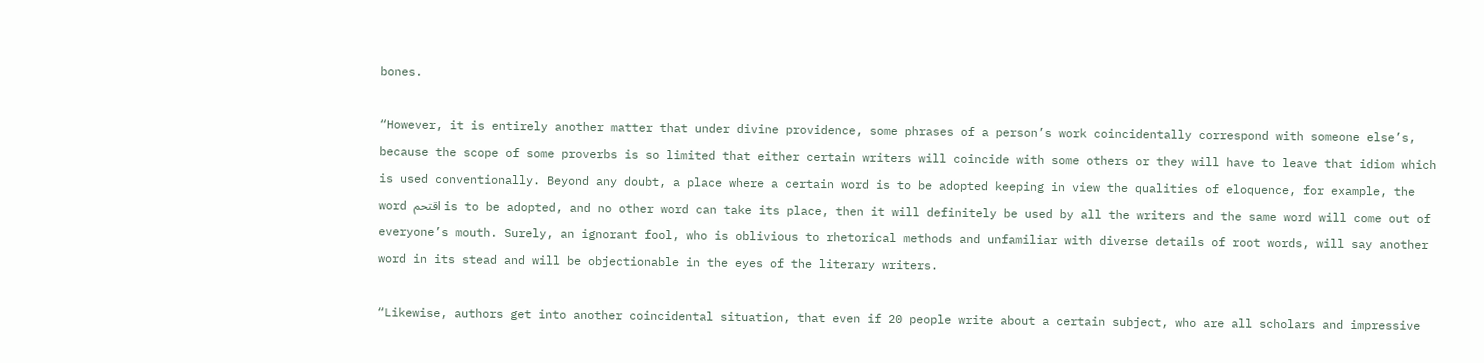bones.

“However, it is entirely another matter that under divine providence, some phrases of a person’s work coincidentally correspond with someone else’s, because the scope of some proverbs is so limited that either certain writers will coincide with some others or they will have to leave that idiom which is used conventionally. Beyond any doubt, a place where a certain word is to be adopted keeping in view the qualities of eloquence, for example, the word اقتحم is to be adopted, and no other word can take its place, then it will definitely be used by all the writers and the same word will come out of everyone’s mouth. Surely, an ignorant fool, who is oblivious to rhetorical methods and unfamiliar with diverse details of root words, will say another word in its stead and will be objectionable in the eyes of the literary writers.

“Likewise, authors get into another coincidental situation, that even if 20 people write about a certain subject, who are all scholars and impressive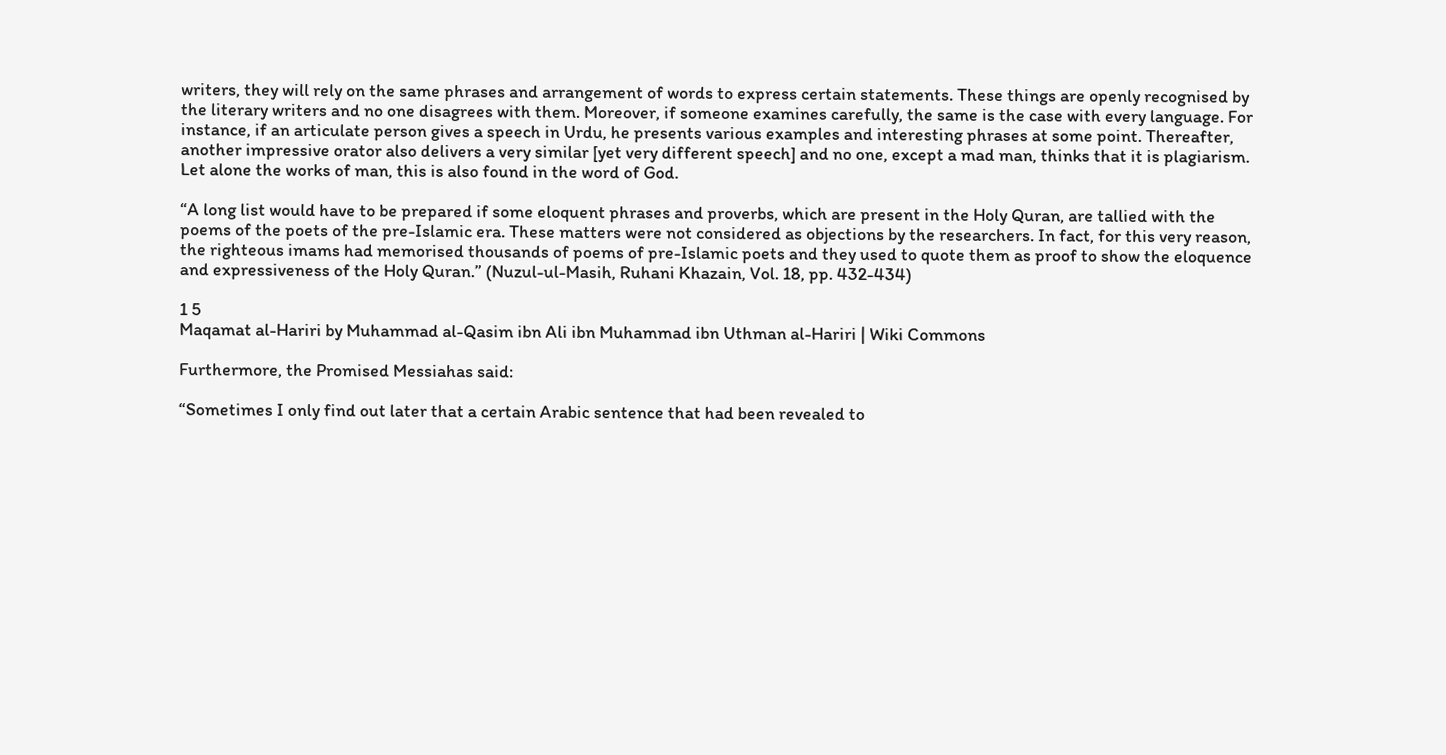writers, they will rely on the same phrases and arrangement of words to express certain statements. These things are openly recognised by the literary writers and no one disagrees with them. Moreover, if someone examines carefully, the same is the case with every language. For instance, if an articulate person gives a speech in Urdu, he presents various examples and interesting phrases at some point. Thereafter, another impressive orator also delivers a very similar [yet very different speech] and no one, except a mad man, thinks that it is plagiarism. Let alone the works of man, this is also found in the word of God.

“A long list would have to be prepared if some eloquent phrases and proverbs, which are present in the Holy Quran, are tallied with the poems of the poets of the pre-Islamic era. These matters were not considered as objections by the researchers. In fact, for this very reason, the righteous imams had memorised thousands of poems of pre-Islamic poets and they used to quote them as proof to show the eloquence and expressiveness of the Holy Quran.” (Nuzul-ul-Masih, Ruhani Khazain, Vol. 18, pp. 432-434)

1 5
Maqamat al-Hariri by Muhammad al-Qasim ibn Ali ibn Muhammad ibn Uthman al-Hariri | Wiki Commons

Furthermore, the Promised Messiahas said:

“Sometimes I only find out later that a certain Arabic sentence that had been revealed to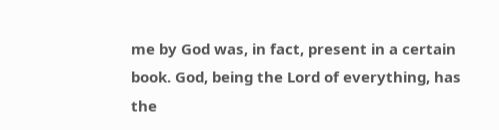me by God was, in fact, present in a certain book. God, being the Lord of everything, has the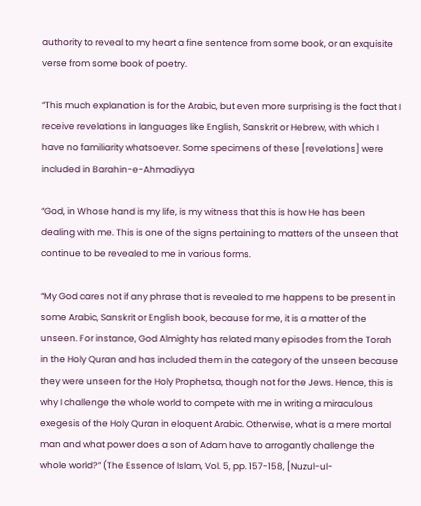authority to reveal to my heart a fine sentence from some book, or an exquisite verse from some book of poetry.

“This much explanation is for the Arabic, but even more surprising is the fact that I receive revelations in languages like English, Sanskrit or Hebrew, with which I have no familiarity whatsoever. Some specimens of these [revelations] were included in Barahin-e-Ahmadiyya

“God, in Whose hand is my life, is my witness that this is how He has been dealing with me. This is one of the signs pertaining to matters of the unseen that continue to be revealed to me in various forms.

“My God cares not if any phrase that is revealed to me happens to be present in some Arabic, Sanskrit or English book, because for me, it is a matter of the unseen. For instance, God Almighty has related many episodes from the Torah in the Holy Quran and has included them in the category of the unseen because they were unseen for the Holy Prophetsa, though not for the Jews. Hence, this is why I challenge the whole world to compete with me in writing a miraculous exegesis of the Holy Quran in eloquent Arabic. Otherwise, what is a mere mortal man and what power does a son of Adam have to arrogantly challenge the whole world?” (The Essence of Islam, Vol. 5, pp. 157-158, [Nuzul-ul-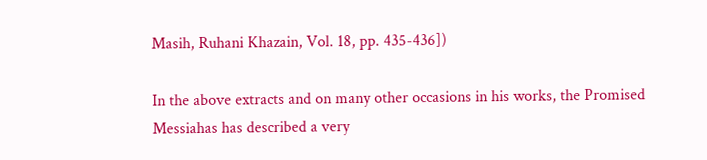Masih, Ruhani Khazain, Vol. 18, pp. 435-436])

In the above extracts and on many other occasions in his works, the Promised Messiahas has described a very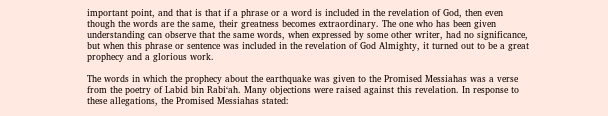important point, and that is that if a phrase or a word is included in the revelation of God, then even though the words are the same, their greatness becomes extraordinary. The one who has been given understanding can observe that the same words, when expressed by some other writer, had no significance, but when this phrase or sentence was included in the revelation of God Almighty, it turned out to be a great prophecy and a glorious work.

The words in which the prophecy about the earthquake was given to the Promised Messiahas was a verse from the poetry of Labid bin Rabi‘ah. Many objections were raised against this revelation. In response to these allegations, the Promised Messiahas stated: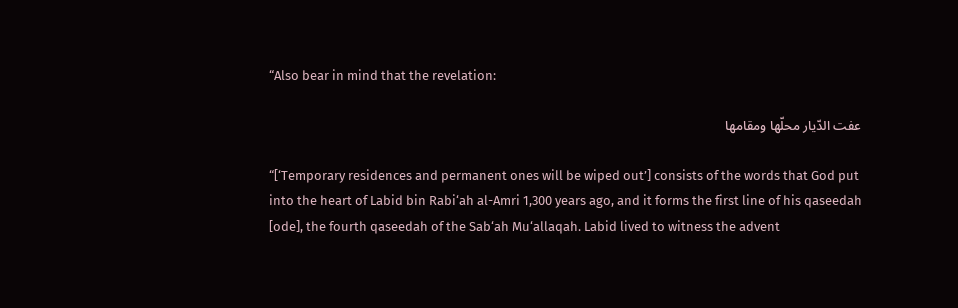“Also bear in mind that the revelation:

عفت الدّيار محلّها ومقامها

“[‘Temporary residences and permanent ones will be wiped out’] consists of the words that God put into the heart of Labid bin Rabi‘ah al-Amri 1,300 years ago, and it forms the first line of his qaseedah [ode], the fourth qaseedah of the Sab‘ah Mu‘allaqah. Labid lived to witness the advent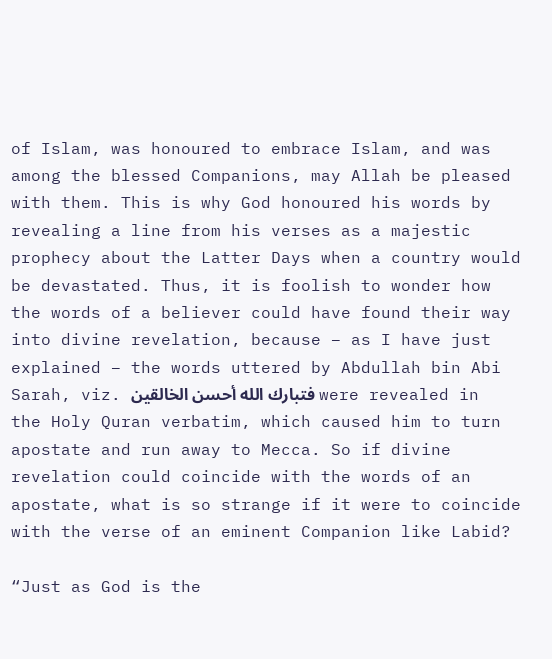of Islam, was honoured to embrace Islam, and was among the blessed Companions, may Allah be pleased with them. This is why God honoured his words by revealing a line from his verses as a majestic prophecy about the Latter Days when a country would be devastated. Thus, it is foolish to wonder how the words of a believer could have found their way into divine revelation, because – as I have just explained – the words uttered by Abdullah bin Abi Sarah, viz. فتبارك الله أحسن الخالقين were revealed in the Holy Quran verbatim, which caused him to turn apostate and run away to Mecca. So if divine revelation could coincide with the words of an apostate, what is so strange if it were to coincide with the verse of an eminent Companion like Labid?

“Just as God is the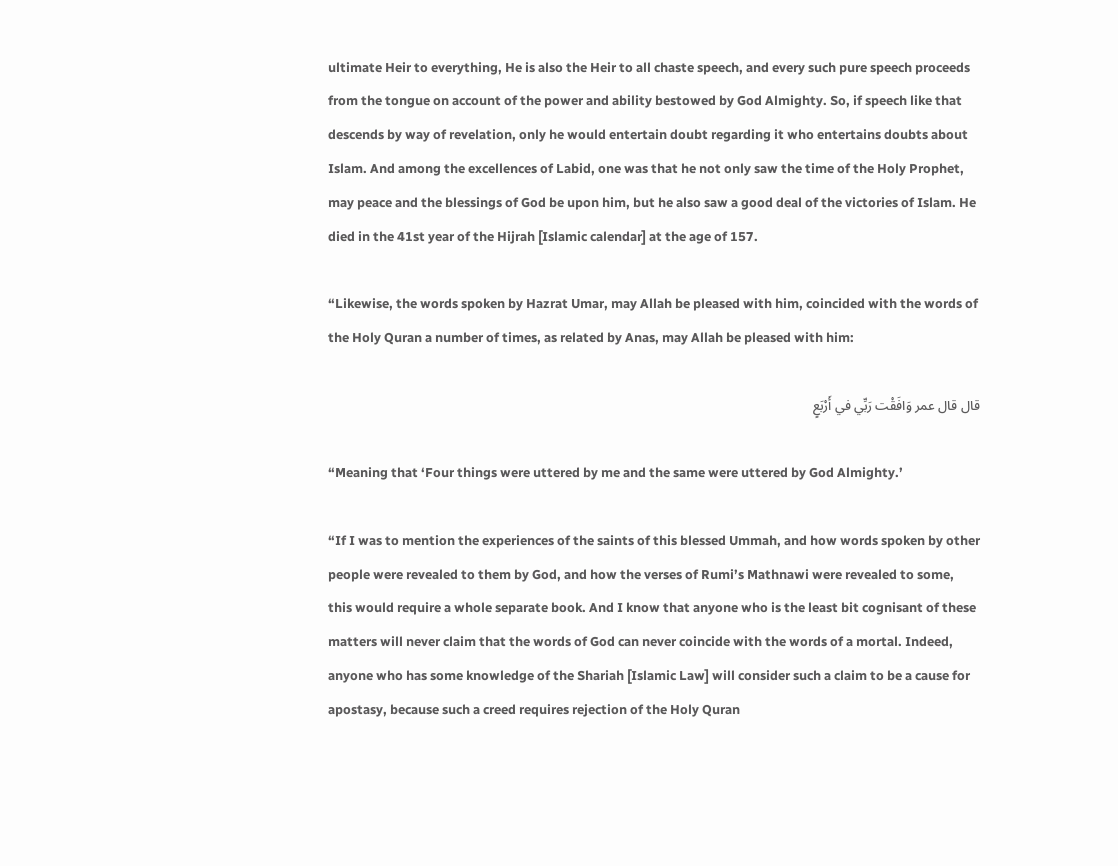ultimate Heir to everything, He is also the Heir to all chaste speech, and every such pure speech proceeds from the tongue on account of the power and ability bestowed by God Almighty. So, if speech like that descends by way of revelation, only he would entertain doubt regarding it who entertains doubts about Islam. And among the excellences of Labid, one was that he not only saw the time of the Holy Prophet, may peace and the blessings of God be upon him, but he also saw a good deal of the victories of Islam. He died in the 41st year of the Hijrah [Islamic calendar] at the age of 157.

“Likewise, the words spoken by Hazrat Umar, may Allah be pleased with him, coincided with the words of the Holy Quran a number of times, as related by Anas, may Allah be pleased with him:

قال قال عمر وَافَقْت رَبِّي في أَرْبَعٍ

“Meaning that ‘Four things were uttered by me and the same were uttered by God Almighty.’

“If I was to mention the experiences of the saints of this blessed Ummah, and how words spoken by other people were revealed to them by God, and how the verses of Rumi’s Mathnawi were revealed to some, this would require a whole separate book. And I know that anyone who is the least bit cognisant of these matters will never claim that the words of God can never coincide with the words of a mortal. Indeed, anyone who has some knowledge of the Shariah [Islamic Law] will consider such a claim to be a cause for apostasy, because such a creed requires rejection of the Holy Quran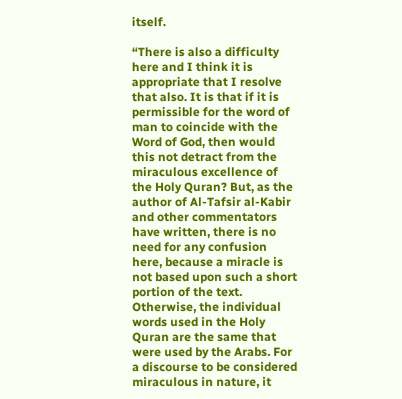itself.

“There is also a difficulty here and I think it is appropriate that I resolve that also. It is that if it is permissible for the word of man to coincide with the Word of God, then would this not detract from the miraculous excellence of the Holy Quran? But, as the author of Al-Tafsir al-Kabir and other commentators have written, there is no need for any confusion here, because a miracle is not based upon such a short portion of the text. Otherwise, the individual words used in the Holy Quran are the same that were used by the Arabs. For a discourse to be considered miraculous in nature, it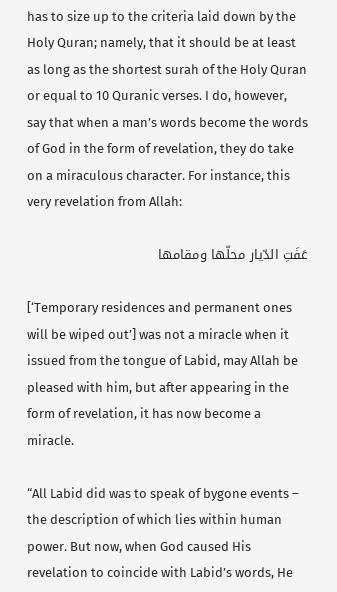has to size up to the criteria laid down by the Holy Quran; namely, that it should be at least as long as the shortest surah of the Holy Quran or equal to 10 Quranic verses. I do, however, say that when a man’s words become the words of God in the form of revelation, they do take on a miraculous character. For instance, this very revelation from Allah:

عَفَتِ الدّيار محلّها ومقامها

[‘Temporary residences and permanent ones will be wiped out’] was not a miracle when it issued from the tongue of Labid, may Allah be pleased with him, but after appearing in the form of revelation, it has now become a miracle.

“All Labid did was to speak of bygone events – the description of which lies within human power. But now, when God caused His revelation to coincide with Labid’s words, He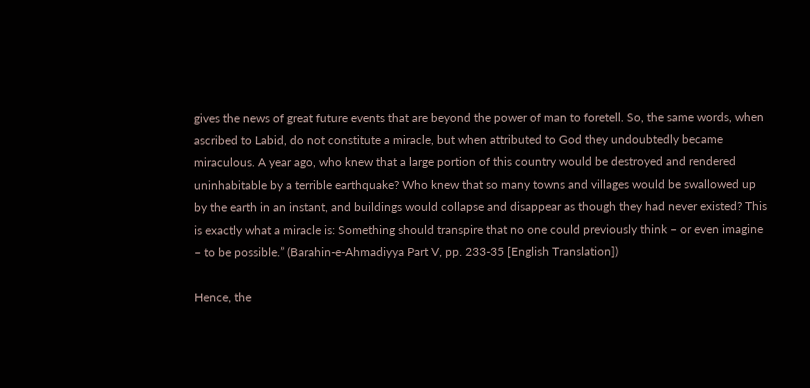gives the news of great future events that are beyond the power of man to foretell. So, the same words, when ascribed to Labid, do not constitute a miracle, but when attributed to God they undoubtedly became miraculous. A year ago, who knew that a large portion of this country would be destroyed and rendered uninhabitable by a terrible earthquake? Who knew that so many towns and villages would be swallowed up by the earth in an instant, and buildings would collapse and disappear as though they had never existed? This is exactly what a miracle is: Something should transpire that no one could previously think – or even imagine – to be possible.” (Barahin-e-Ahmadiyya Part V, pp. 233-35 [English Translation])

Hence, the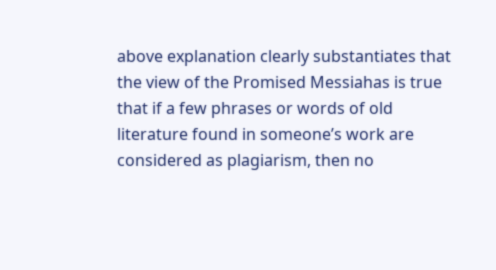above explanation clearly substantiates that the view of the Promised Messiahas is true that if a few phrases or words of old literature found in someone’s work are considered as plagiarism, then no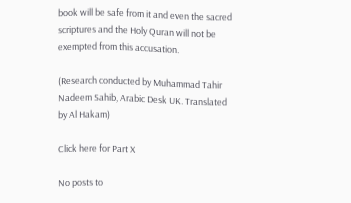book will be safe from it and even the sacred scriptures and the Holy Quran will not be exempted from this accusation.

(Research conducted by Muhammad Tahir Nadeem Sahib, Arabic Desk UK. Translated by Al Hakam)

Click here for Part X

No posts to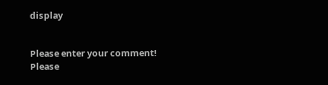display


Please enter your comment!
Please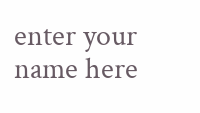enter your name here